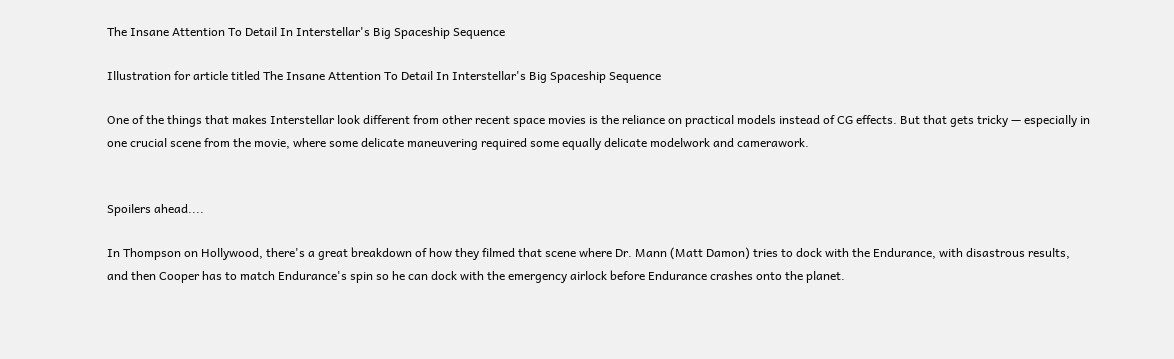The Insane Attention To Detail In Interstellar's Big Spaceship Sequence

Illustration for article titled The Insane Attention To Detail In Interstellar's Big Spaceship Sequence

One of the things that makes Interstellar look different from other recent space movies is the reliance on practical models instead of CG effects. But that gets tricky — especially in one crucial scene from the movie, where some delicate maneuvering required some equally delicate modelwork and camerawork.


Spoilers ahead....

In Thompson on Hollywood, there's a great breakdown of how they filmed that scene where Dr. Mann (Matt Damon) tries to dock with the Endurance, with disastrous results, and then Cooper has to match Endurance's spin so he can dock with the emergency airlock before Endurance crashes onto the planet.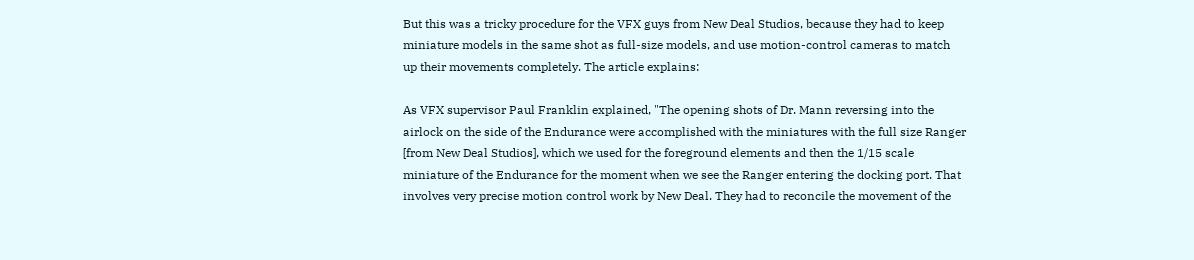But this was a tricky procedure for the VFX guys from New Deal Studios, because they had to keep miniature models in the same shot as full-size models, and use motion-control cameras to match up their movements completely. The article explains:

As VFX supervisor Paul Franklin explained, "The opening shots of Dr. Mann reversing into the airlock on the side of the Endurance were accomplished with the miniatures with the full size Ranger [from New Deal Studios], which we used for the foreground elements and then the 1/15 scale miniature of the Endurance for the moment when we see the Ranger entering the docking port. That involves very precise motion control work by New Deal. They had to reconcile the movement of the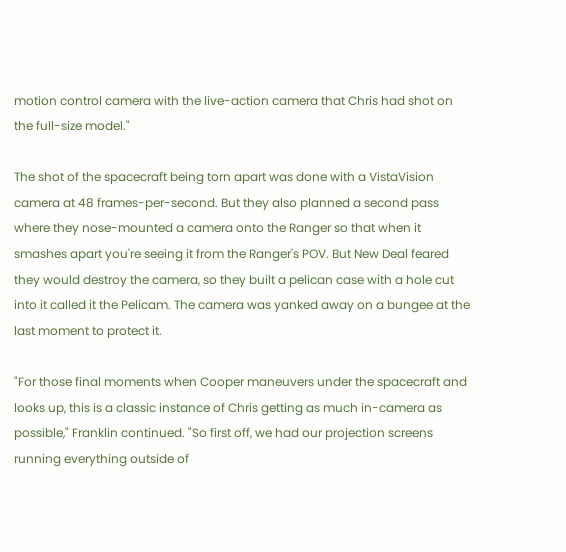motion control camera with the live-action camera that Chris had shot on the full-size model."

The shot of the spacecraft being torn apart was done with a VistaVision camera at 48 frames-per-second. But they also planned a second pass where they nose-mounted a camera onto the Ranger so that when it smashes apart you're seeing it from the Ranger's POV. But New Deal feared they would destroy the camera, so they built a pelican case with a hole cut into it called it the Pelicam. The camera was yanked away on a bungee at the last moment to protect it.

"For those final moments when Cooper maneuvers under the spacecraft and looks up, this is a classic instance of Chris getting as much in-camera as possible," Franklin continued. "So first off, we had our projection screens running everything outside of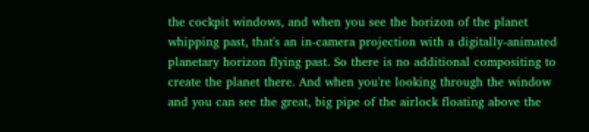the cockpit windows, and when you see the horizon of the planet whipping past, that's an in-camera projection with a digitally-animated planetary horizon flying past. So there is no additional compositing to create the planet there. And when you're looking through the window and you can see the great, big pipe of the airlock floating above the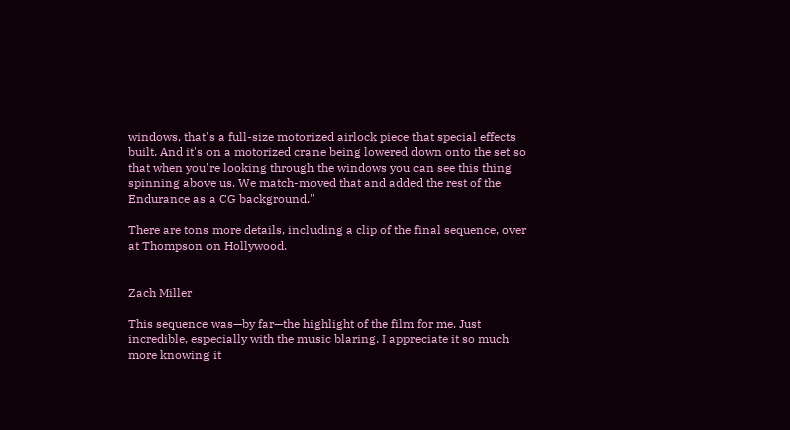windows, that's a full-size motorized airlock piece that special effects built. And it's on a motorized crane being lowered down onto the set so that when you're looking through the windows you can see this thing spinning above us. We match-moved that and added the rest of the Endurance as a CG background."

There are tons more details, including a clip of the final sequence, over at Thompson on Hollywood.


Zach Miller

This sequence was—by far—the highlight of the film for me. Just incredible, especially with the music blaring. I appreciate it so much more knowing it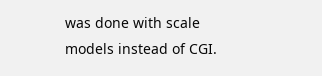was done with scale models instead of CGI.